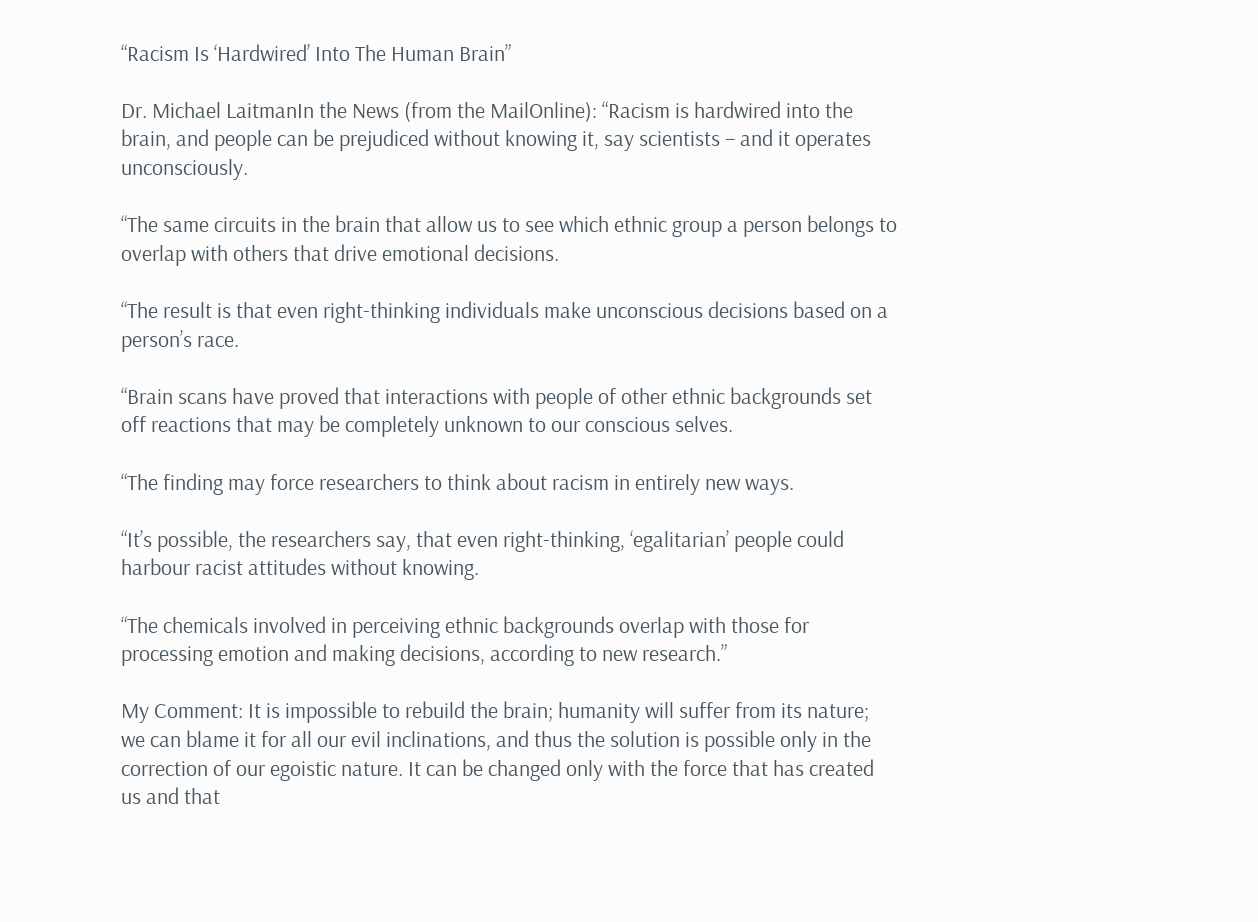“Racism Is ‘Hardwired’ Into The Human Brain”

Dr. Michael LaitmanIn the News (from the MailOnline): “Racism is hardwired into the brain, and people can be prejudiced without knowing it, say scientists – and it operates unconsciously.

“The same circuits in the brain that allow us to see which ethnic group a person belongs to overlap with others that drive emotional decisions.

“The result is that even right-thinking individuals make unconscious decisions based on a person’s race.

“Brain scans have proved that interactions with people of other ethnic backgrounds set off reactions that may be completely unknown to our conscious selves.

“The finding may force researchers to think about racism in entirely new ways.

“It’s possible, the researchers say, that even right-thinking, ‘egalitarian’ people could harbour racist attitudes without knowing.

“The chemicals involved in perceiving ethnic backgrounds overlap with those for processing emotion and making decisions, according to new research.”

My Comment: It is impossible to rebuild the brain; humanity will suffer from its nature; we can blame it for all our evil inclinations, and thus the solution is possible only in the correction of our egoistic nature. It can be changed only with the force that has created us and that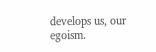develops us, our egoism.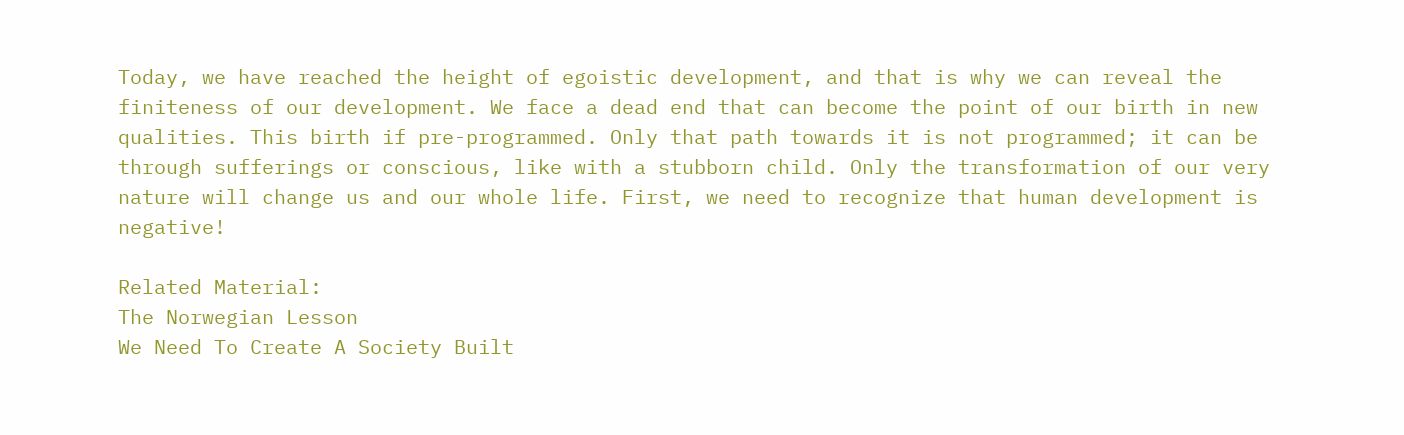Today, we have reached the height of egoistic development, and that is why we can reveal the finiteness of our development. We face a dead end that can become the point of our birth in new qualities. This birth if pre-programmed. Only that path towards it is not programmed; it can be through sufferings or conscious, like with a stubborn child. Only the transformation of our very nature will change us and our whole life. First, we need to recognize that human development is negative!

Related Material:
The Norwegian Lesson
We Need To Create A Society Built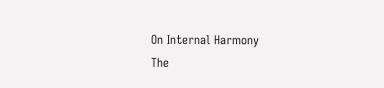On Internal Harmony
The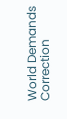World Demands Correction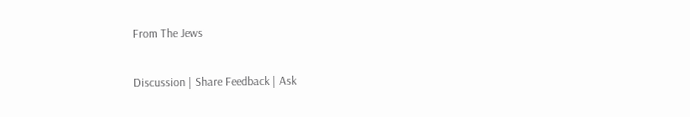From The Jews

Discussion | Share Feedback | Ask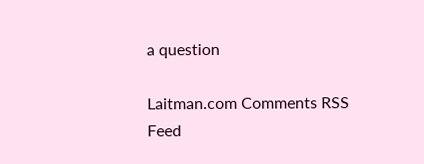a question

Laitman.com Comments RSS Feed